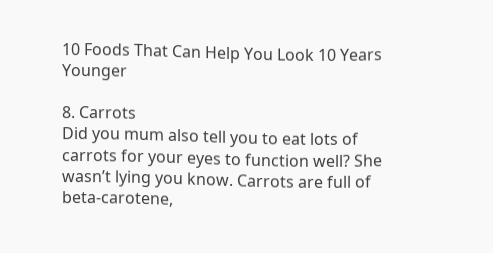10 Foods That Can Help You Look 10 Years Younger

8. Carrots
Did you mum also tell you to eat lots of carrots for your eyes to function well? She wasn’t lying you know. Carrots are full of beta-carotene,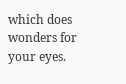which does wonders for your eyes.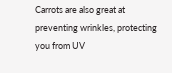Carrots are also great at preventing wrinkles, protecting you from UV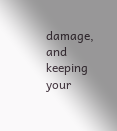damage, and keeping your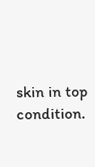skin in top condition.